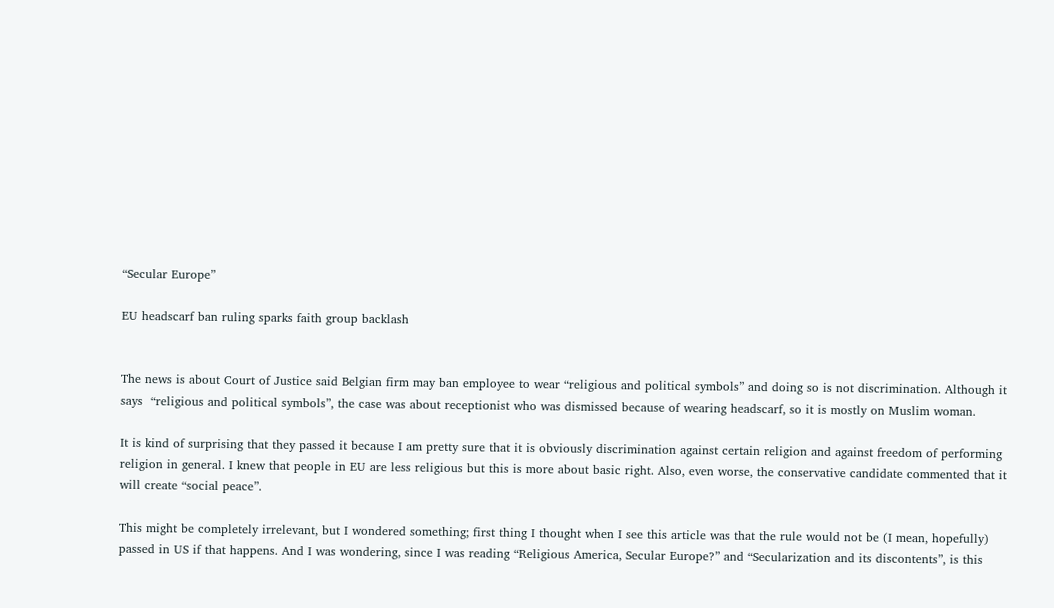“Secular Europe”

EU headscarf ban ruling sparks faith group backlash


The news is about Court of Justice said Belgian firm may ban employee to wear “religious and political symbols” and doing so is not discrimination. Although it says  “religious and political symbols”, the case was about receptionist who was dismissed because of wearing headscarf, so it is mostly on Muslim woman.

It is kind of surprising that they passed it because I am pretty sure that it is obviously discrimination against certain religion and against freedom of performing religion in general. I knew that people in EU are less religious but this is more about basic right. Also, even worse, the conservative candidate commented that it will create “social peace”.

This might be completely irrelevant, but I wondered something; first thing I thought when I see this article was that the rule would not be (I mean, hopefully) passed in US if that happens. And I was wondering, since I was reading “Religious America, Secular Europe?” and “Secularization and its discontents”, is this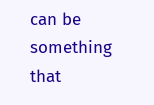can be something that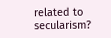related to secularism?